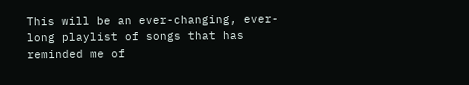This will be an ever-changing, ever-long playlist of songs that has reminded me of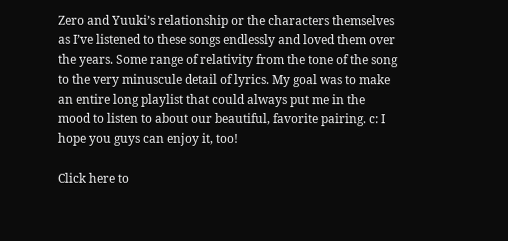Zero and Yuuki’s relationship or the characters themselves as I’ve listened to these songs endlessly and loved them over the years. Some range of relativity from the tone of the song to the very minuscule detail of lyrics. My goal was to make an entire long playlist that could always put me in the mood to listen to about our beautiful, favorite pairing. c: I hope you guys can enjoy it, too!

Click here to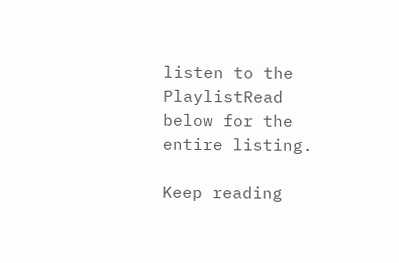listen to the PlaylistRead below for the entire listing.

Keep reading